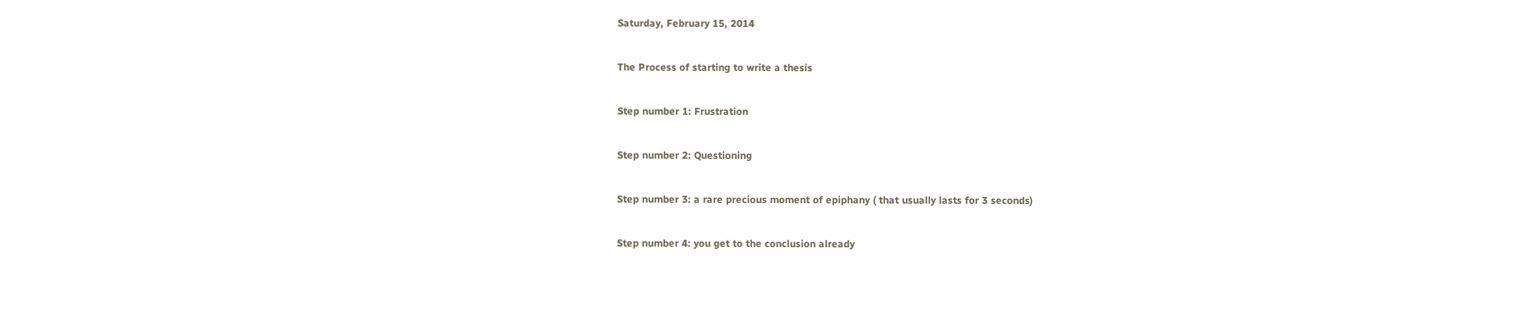Saturday, February 15, 2014

The Process of starting to write a thesis

Step number 1: Frustration

Step number 2: Questioning

Step number 3: a rare precious moment of epiphany ( that usually lasts for 3 seconds)

Step number 4: you get to the conclusion already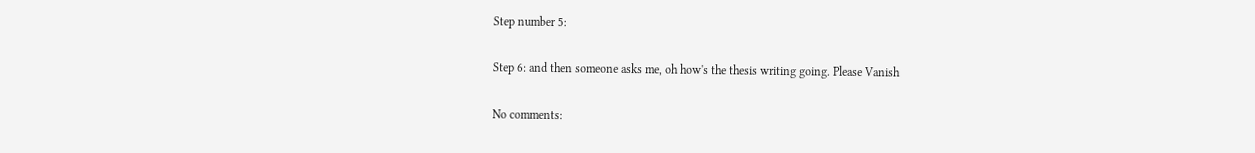Step number 5:

Step 6: and then someone asks me, oh how's the thesis writing going. Please Vanish

No comments: